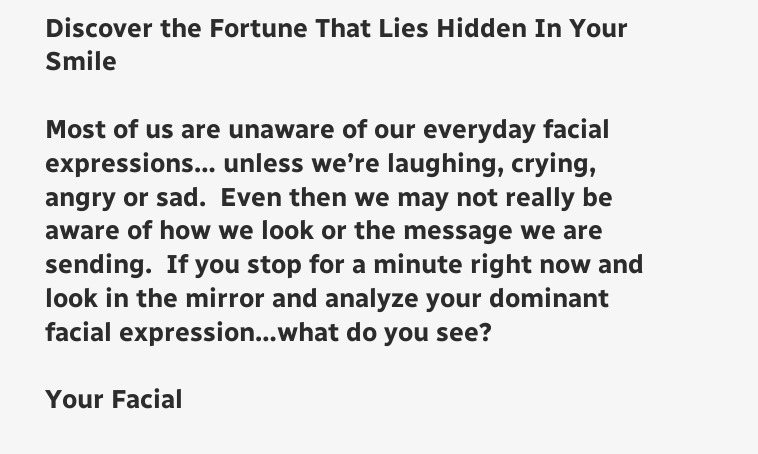Discover the Fortune That Lies Hidden In Your Smile

Most of us are unaware of our everyday facial expressions… unless we’re laughing, crying, angry or sad.  Even then we may not really be aware of how we look or the message we are sending.  If you stop for a minute right now and look in the mirror and analyze your dominant facial expression…what do you see?

Your Facial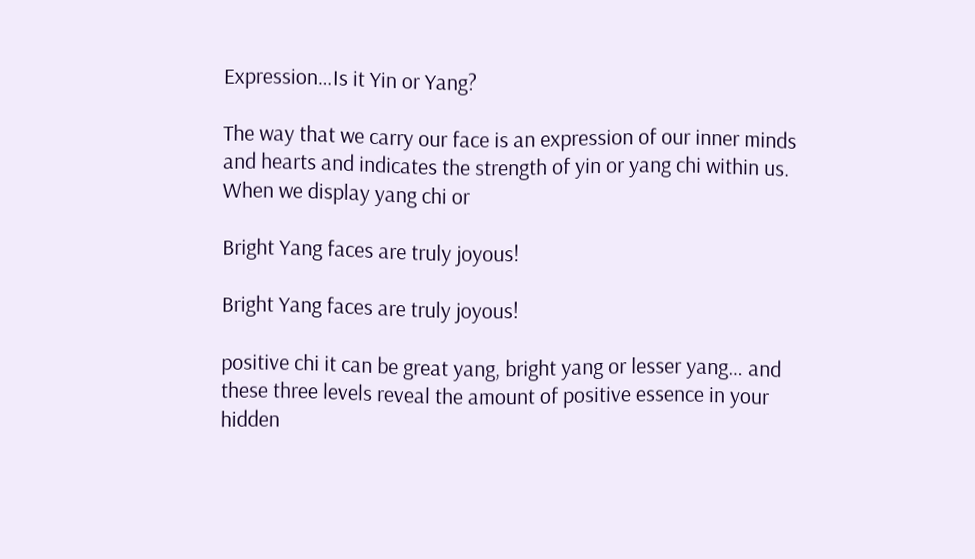Expression…Is it Yin or Yang?

The way that we carry our face is an expression of our inner minds and hearts and indicates the strength of yin or yang chi within us.  When we display yang chi or

Bright Yang faces are truly joyous!

Bright Yang faces are truly joyous!

positive chi it can be great yang, bright yang or lesser yang… and these three levels reveal the amount of positive essence in your hidden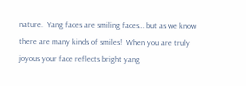nature.  Yang faces are smiling faces… but as we know there are many kinds of smiles!  When you are truly joyous your face reflects bright yang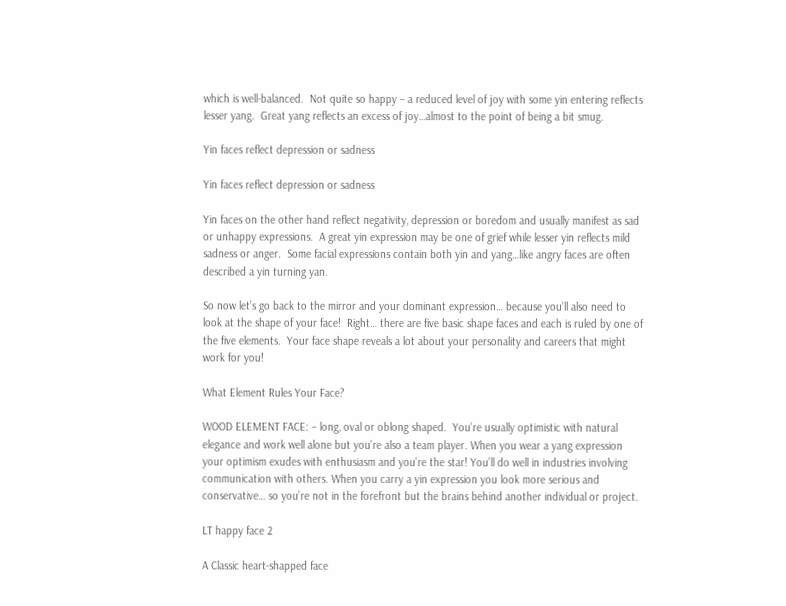which is well-balanced.  Not quite so happy – a reduced level of joy with some yin entering reflects lesser yang.  Great yang reflects an excess of joy…almost to the point of being a bit smug.

Yin faces reflect depression or sadness

Yin faces reflect depression or sadness

Yin faces on the other hand reflect negativity, depression or boredom and usually manifest as sad or unhappy expressions.  A great yin expression may be one of grief while lesser yin reflects mild sadness or anger.  Some facial expressions contain both yin and yang…like angry faces are often described a yin turning yan.

So now let’s go back to the mirror and your dominant expression… because you’ll also need to look at the shape of your face!  Right… there are five basic shape faces and each is ruled by one of the five elements.  Your face shape reveals a lot about your personality and careers that might work for you!

What Element Rules Your Face?

WOOD ELEMENT FACE: – long, oval or oblong shaped.  You’re usually optimistic with natural elegance and work well alone but you’re also a team player. When you wear a yang expression your optimism exudes with enthusiasm and you’re the star! You’ll do well in industries involving communication with others. When you carry a yin expression you look more serious and conservative… so you’re not in the forefront but the brains behind another individual or project.

LT happy face 2

A Classic heart-shapped face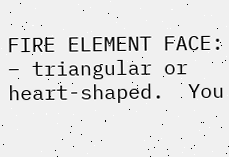FIRE ELEMENT FACE: – triangular or heart-shaped.  You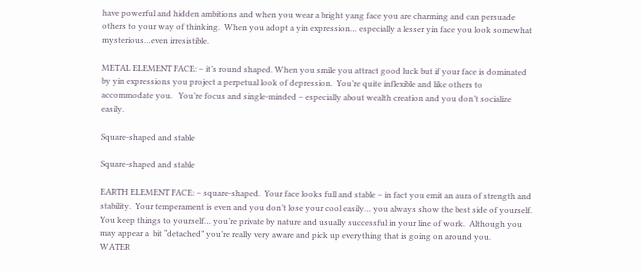have powerful and hidden ambitions and when you wear a bright yang face you are charming and can persuade others to your way of thinking.  When you adopt a yin expression… especially a lesser yin face you look somewhat mysterious…even irresistible.

METAL ELEMENT FACE: – it’s round shaped. When you smile you attract good luck but if your face is dominated by yin expressions you project a perpetual look of depression.  You’re quite inflexible and like others to accommodate you.   You’re focus and single-minded – especially about wealth creation and you don’t socialize easily.

Square-shaped and stable

Square-shaped and stable

EARTH ELEMENT FACE: – square-shaped.  Your face looks full and stable – in fact you emit an aura of strength and stability.  Your temperament is even and you don’t lose your cool easily… you always show the best side of yourself.  You keep things to yourself… you’re private by nature and usually successful in your line of work.  Although you may appear a  bit “detached” you’re really very aware and pick up everything that is going on around you.
WATER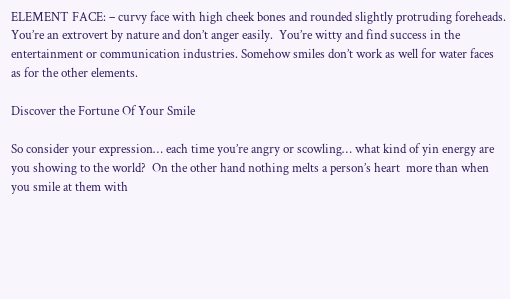ELEMENT FACE: – curvy face with high cheek bones and rounded slightly protruding foreheads.
You’re an extrovert by nature and don’t anger easily.  You’re witty and find success in the entertainment or communication industries. Somehow smiles don’t work as well for water faces as for the other elements.

Discover the Fortune Of Your Smile

So consider your expression… each time you’re angry or scowling… what kind of yin energy are you showing to the world?  On the other hand nothing melts a person’s heart  more than when you smile at them with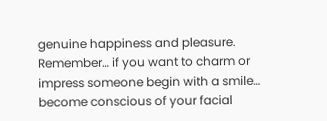genuine happiness and pleasure.  Remember… if you want to charm or impress someone begin with a smile… become conscious of your facial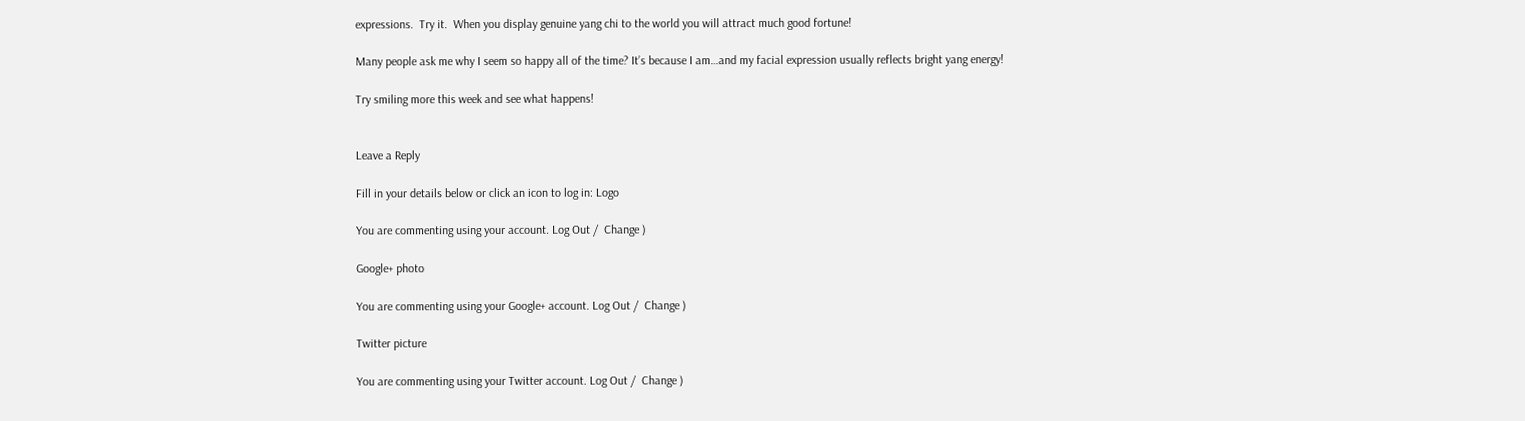expressions.  Try it.  When you display genuine yang chi to the world you will attract much good fortune!

Many people ask me why I seem so happy all of the time? It’s because I am…and my facial expression usually reflects bright yang energy!

Try smiling more this week and see what happens!


Leave a Reply

Fill in your details below or click an icon to log in: Logo

You are commenting using your account. Log Out /  Change )

Google+ photo

You are commenting using your Google+ account. Log Out /  Change )

Twitter picture

You are commenting using your Twitter account. Log Out /  Change )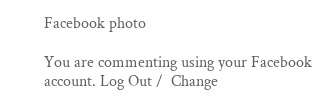Facebook photo

You are commenting using your Facebook account. Log Out /  Change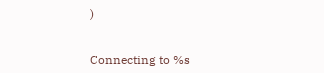)


Connecting to %s